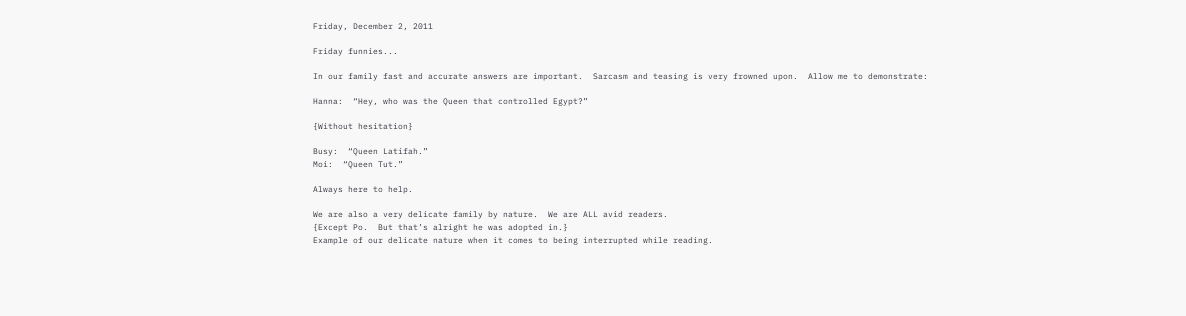Friday, December 2, 2011

Friday funnies...

In our family fast and accurate answers are important.  Sarcasm and teasing is very frowned upon.  Allow me to demonstrate:

Hanna:  “Hey, who was the Queen that controlled Egypt?”

{Without hesitation}

Busy:  “Queen Latifah.”
Moi:  “Queen Tut.”

Always here to help.

We are also a very delicate family by nature.  We are ALL avid readers.
{Except Po.  But that’s alright he was adopted in.}
Example of our delicate nature when it comes to being interrupted while reading.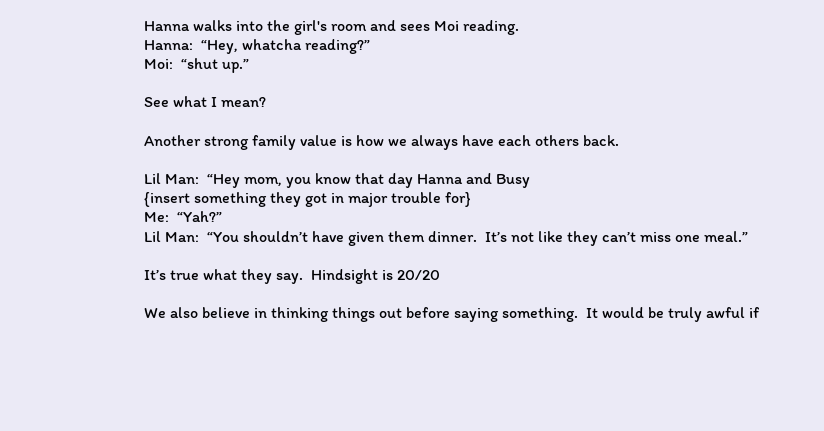Hanna walks into the girl's room and sees Moi reading.
Hanna:  “Hey, whatcha reading?”
Moi:  “shut up.”

See what I mean?

Another strong family value is how we always have each others back.

Lil Man:  “Hey mom, you know that day Hanna and Busy
{insert something they got in major trouble for}
Me:  “Yah?”
Lil Man:  “You shouldn’t have given them dinner.  It’s not like they can’t miss one meal.”

It’s true what they say.  Hindsight is 20/20

We also believe in thinking things out before saying something.  It would be truly awful if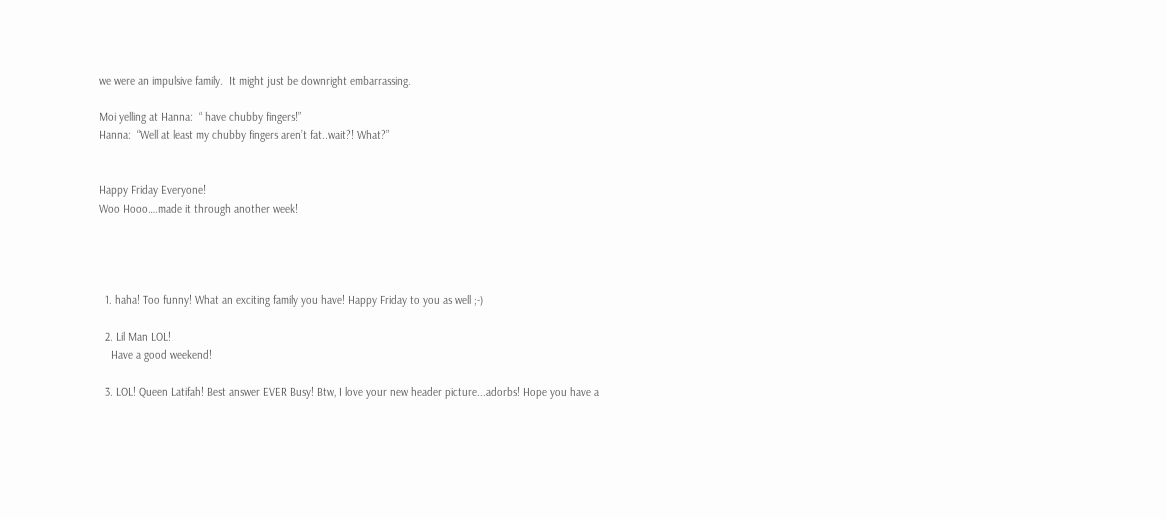we were an impulsive family.  It might just be downright embarrassing.

Moi yelling at Hanna:  “ have chubby fingers!”
Hanna:  “Well at least my chubby fingers aren’t fat..wait?! What?”


Happy Friday Everyone!
Woo Hooo….made it through another week!




  1. haha! Too funny! What an exciting family you have! Happy Friday to you as well ;-)

  2. Lil Man LOL!
    Have a good weekend!

  3. LOL! Queen Latifah! Best answer EVER Busy! Btw, I love your new header picture...adorbs! Hope you have a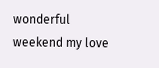wonderful weekend my love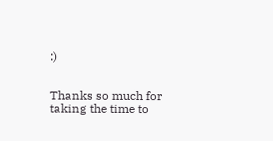:)


Thanks so much for taking the time to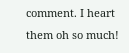comment. I heart them oh so much!